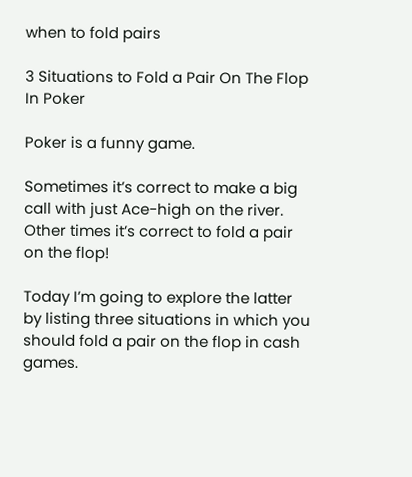when to fold pairs

3 Situations to Fold a Pair On The Flop In Poker

Poker is a funny game.

Sometimes it’s correct to make a big call with just Ace-high on the river. Other times it’s correct to fold a pair on the flop!

Today I’m going to explore the latter by listing three situations in which you should fold a pair on the flop in cash games.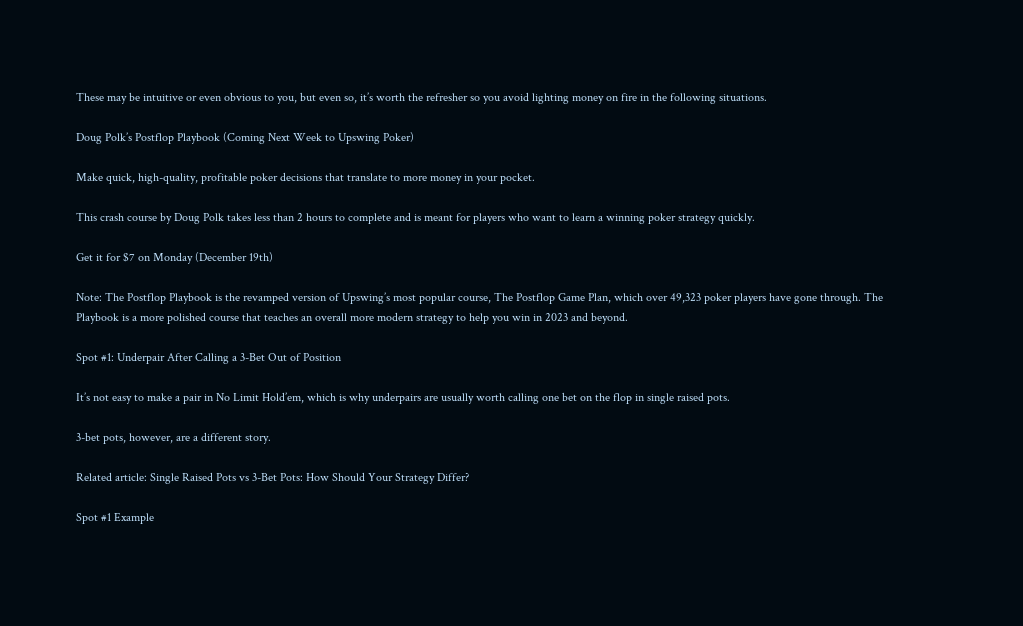These may be intuitive or even obvious to you, but even so, it’s worth the refresher so you avoid lighting money on fire in the following situations.

Doug Polk’s Postflop Playbook (Coming Next Week to Upswing Poker)

Make quick, high-quality, profitable poker decisions that translate to more money in your pocket.

This crash course by Doug Polk takes less than 2 hours to complete and is meant for players who want to learn a winning poker strategy quickly.

Get it for $7 on Monday (December 19th)

Note: The Postflop Playbook is the revamped version of Upswing’s most popular course, The Postflop Game Plan, which over 49,323 poker players have gone through. The Playbook is a more polished course that teaches an overall more modern strategy to help you win in 2023 and beyond.

Spot #1: Underpair After Calling a 3-Bet Out of Position

It’s not easy to make a pair in No Limit Hold’em, which is why underpairs are usually worth calling one bet on the flop in single raised pots.

3-bet pots, however, are a different story.

Related article: Single Raised Pots vs 3-Bet Pots: How Should Your Strategy Differ?

Spot #1 Example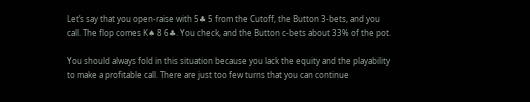Let’s say that you open-raise with 5♣ 5 from the Cutoff, the Button 3-bets, and you call. The flop comes K♠ 8 6♣. You check, and the Button c-bets about 33% of the pot.

You should always fold in this situation because you lack the equity and the playability to make a profitable call. There are just too few turns that you can continue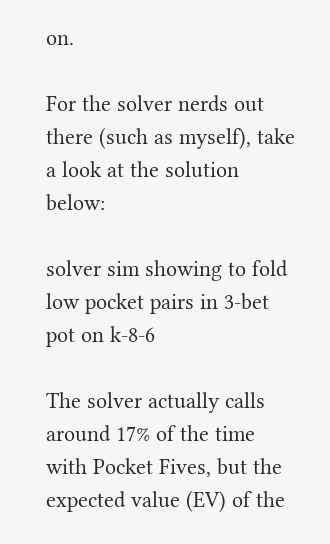on.

For the solver nerds out there (such as myself), take a look at the solution below:

solver sim showing to fold low pocket pairs in 3-bet pot on k-8-6

The solver actually calls around 17% of the time with Pocket Fives, but the expected value (EV) of the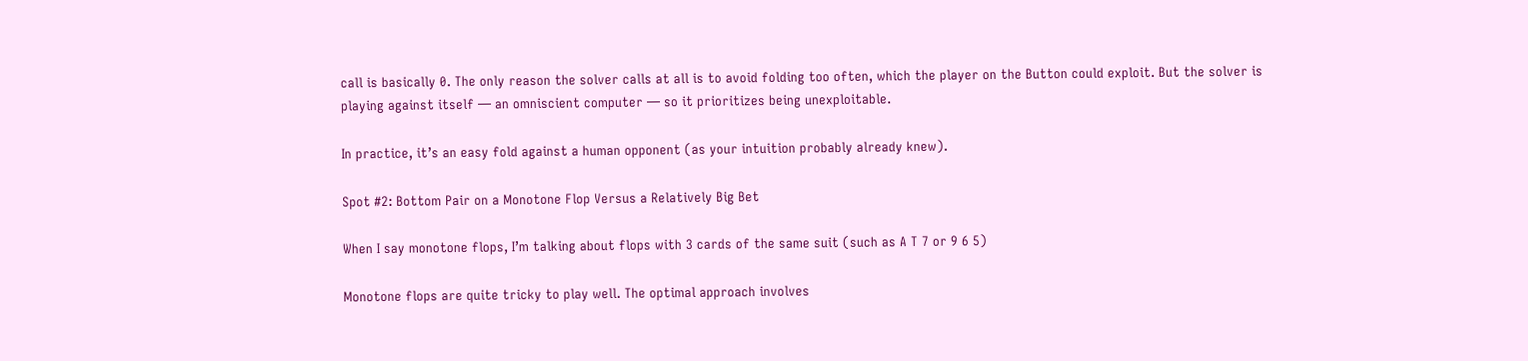call is basically 0. The only reason the solver calls at all is to avoid folding too often, which the player on the Button could exploit. But the solver is playing against itself — an omniscient computer — so it prioritizes being unexploitable.

In practice, it’s an easy fold against a human opponent (as your intuition probably already knew).

Spot #2: Bottom Pair on a Monotone Flop Versus a Relatively Big Bet

When I say monotone flops, I’m talking about flops with 3 cards of the same suit (such as A T 7 or 9 6 5)

Monotone flops are quite tricky to play well. The optimal approach involves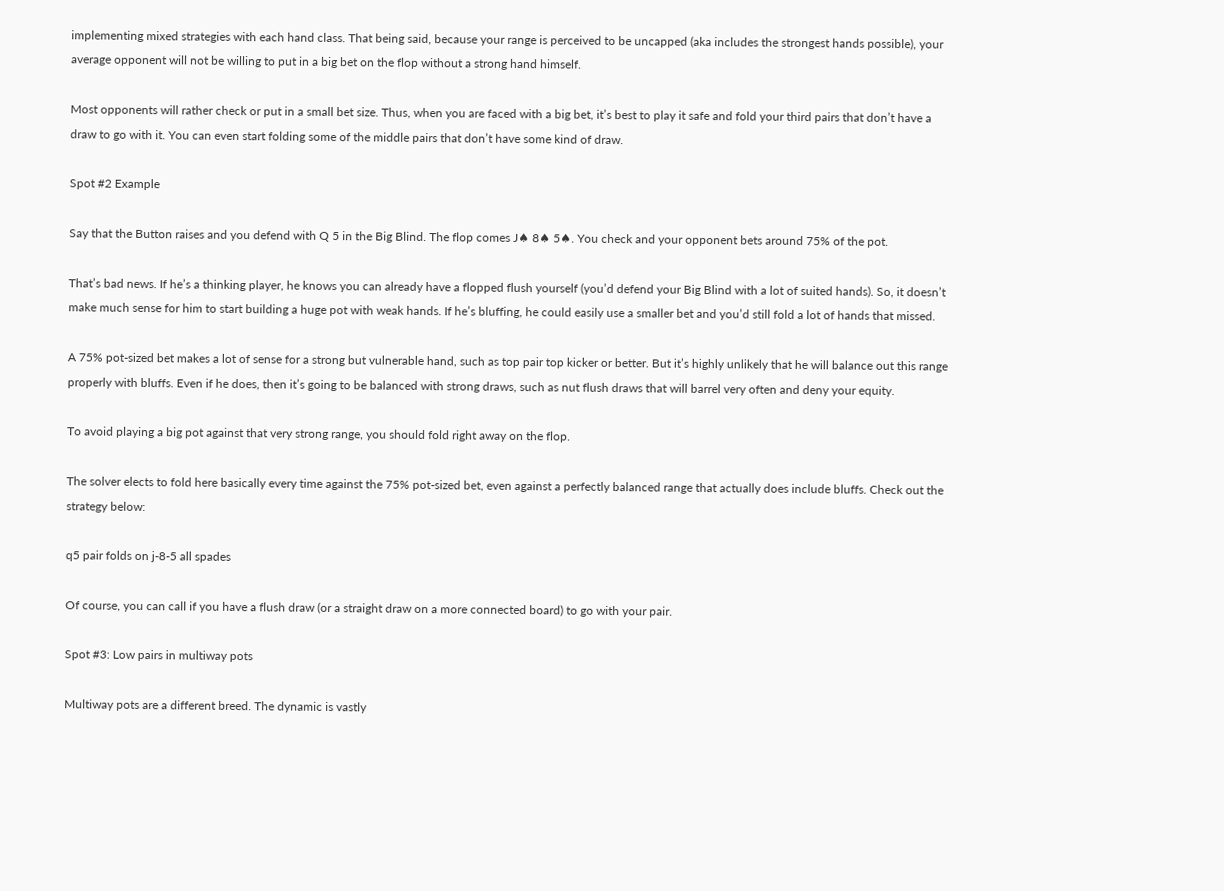implementing mixed strategies with each hand class. That being said, because your range is perceived to be uncapped (aka includes the strongest hands possible), your average opponent will not be willing to put in a big bet on the flop without a strong hand himself.

Most opponents will rather check or put in a small bet size. Thus, when you are faced with a big bet, it’s best to play it safe and fold your third pairs that don’t have a draw to go with it. You can even start folding some of the middle pairs that don’t have some kind of draw.

Spot #2 Example

Say that the Button raises and you defend with Q 5 in the Big Blind. The flop comes J♠ 8♠ 5♠. You check and your opponent bets around 75% of the pot.

That’s bad news. If he’s a thinking player, he knows you can already have a flopped flush yourself (you’d defend your Big Blind with a lot of suited hands). So, it doesn’t make much sense for him to start building a huge pot with weak hands. If he’s bluffing, he could easily use a smaller bet and you’d still fold a lot of hands that missed.

A 75% pot-sized bet makes a lot of sense for a strong but vulnerable hand, such as top pair top kicker or better. But it’s highly unlikely that he will balance out this range properly with bluffs. Even if he does, then it’s going to be balanced with strong draws, such as nut flush draws that will barrel very often and deny your equity.

To avoid playing a big pot against that very strong range, you should fold right away on the flop.

The solver elects to fold here basically every time against the 75% pot-sized bet, even against a perfectly balanced range that actually does include bluffs. Check out the strategy below:

q5 pair folds on j-8-5 all spades

Of course, you can call if you have a flush draw (or a straight draw on a more connected board) to go with your pair.

Spot #3: Low pairs in multiway pots

Multiway pots are a different breed. The dynamic is vastly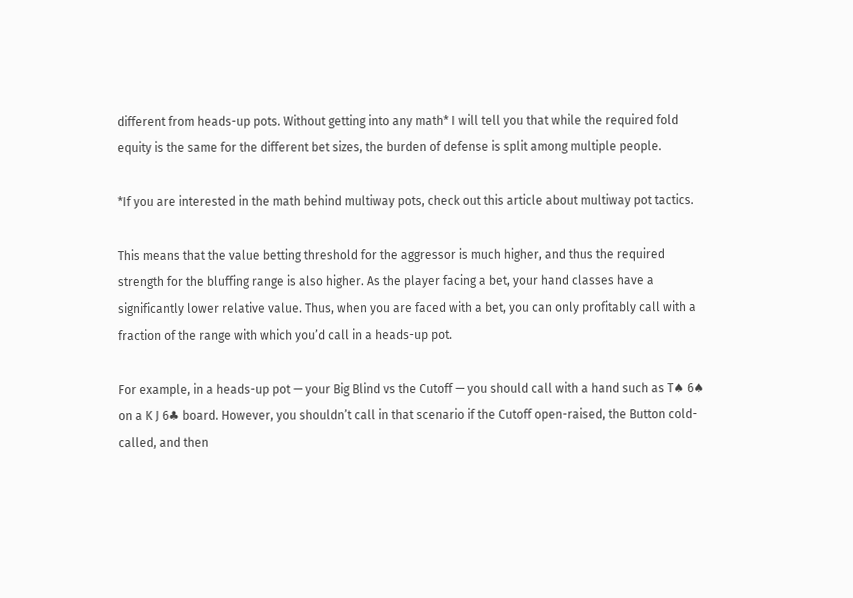different from heads-up pots. Without getting into any math* I will tell you that while the required fold equity is the same for the different bet sizes, the burden of defense is split among multiple people.

*If you are interested in the math behind multiway pots, check out this article about multiway pot tactics.

This means that the value betting threshold for the aggressor is much higher, and thus the required strength for the bluffing range is also higher. As the player facing a bet, your hand classes have a significantly lower relative value. Thus, when you are faced with a bet, you can only profitably call with a fraction of the range with which you’d call in a heads-up pot.

For example, in a heads-up pot — your Big Blind vs the Cutoff — you should call with a hand such as T♠ 6♠ on a K J 6♣ board. However, you shouldn’t call in that scenario if the Cutoff open-raised, the Button cold-called, and then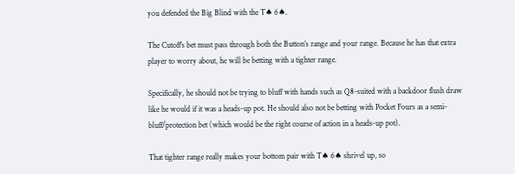you defended the Big Blind with the T♠ 6♠.

The Cutoff’s bet must pass through both the Button’s range and your range. Because he has that extra player to worry about, he will be betting with a tighter range.

Specifically, he should not be trying to bluff with hands such as Q8-suited with a backdoor flush draw like he would if it was a heads-up pot. He should also not be betting with Pocket Fours as a semi-bluff/protection bet (which would be the right course of action in a heads-up pot).

That tighter range really makes your bottom pair with T♠ 6♠ shrivel up, so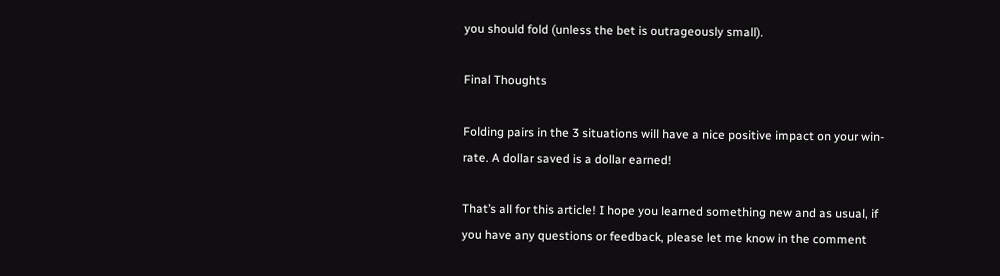you should fold (unless the bet is outrageously small).

Final Thoughts

Folding pairs in the 3 situations will have a nice positive impact on your win-rate. A dollar saved is a dollar earned!

That’s all for this article! I hope you learned something new and as usual, if you have any questions or feedback, please let me know in the comment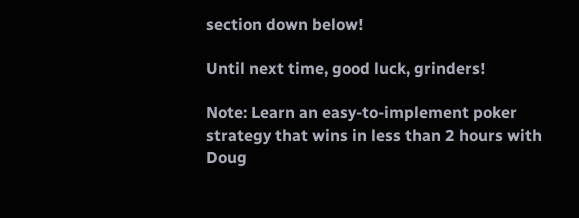section down below!

Until next time, good luck, grinders!

Note: Learn an easy-to-implement poker strategy that wins in less than 2 hours with Doug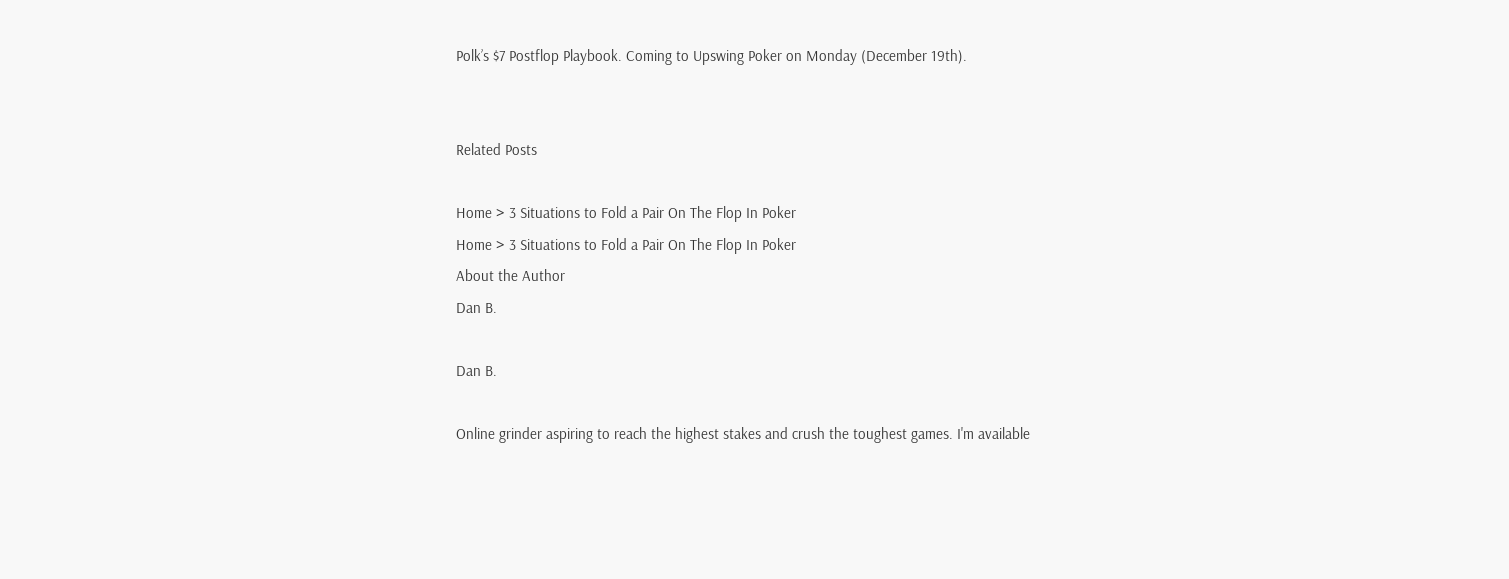Polk’s $7 Postflop Playbook. Coming to Upswing Poker on Monday (December 19th).


Related Posts

Home > 3 Situations to Fold a Pair On The Flop In Poker
Home > 3 Situations to Fold a Pair On The Flop In Poker
About the Author
Dan B.

Dan B.

Online grinder aspiring to reach the highest stakes and crush the toughest games. I'm available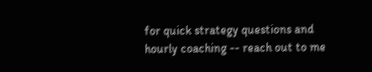for quick strategy questions and hourly coaching -- reach out to me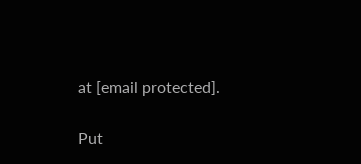at [email protected].

Put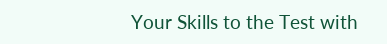Your Skills to the Test with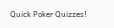Quick Poker Quizzes!